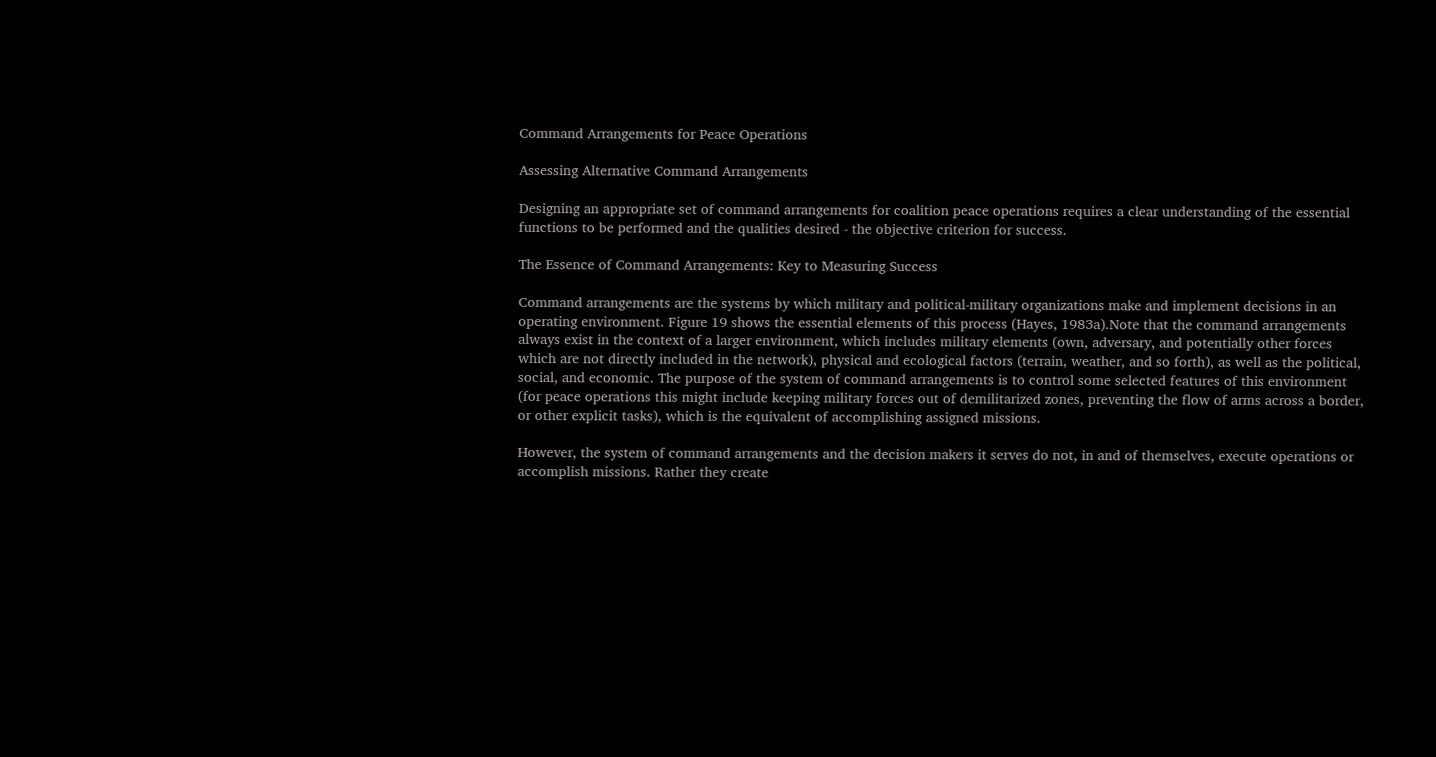Command Arrangements for Peace Operations

Assessing Alternative Command Arrangements

Designing an appropriate set of command arrangements for coalition peace operations requires a clear understanding of the essential functions to be performed and the qualities desired - the objective criterion for success.

The Essence of Command Arrangements: Key to Measuring Success

Command arrangements are the systems by which military and political-military organizations make and implement decisions in an operating environment. Figure 19 shows the essential elements of this process (Hayes, 1983a).Note that the command arrangements always exist in the context of a larger environment, which includes military elements (own, adversary, and potentially other forces which are not directly included in the network), physical and ecological factors (terrain, weather, and so forth), as well as the political, social, and economic. The purpose of the system of command arrangements is to control some selected features of this environment (for peace operations this might include keeping military forces out of demilitarized zones, preventing the flow of arms across a border, or other explicit tasks), which is the equivalent of accomplishing assigned missions.

However, the system of command arrangements and the decision makers it serves do not, in and of themselves, execute operations or accomplish missions. Rather they create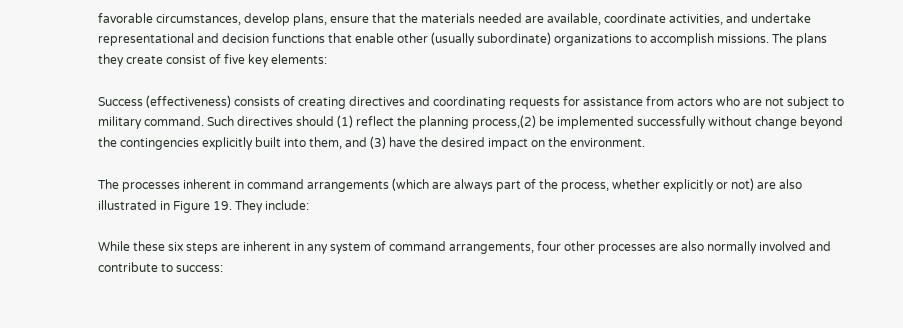favorable circumstances, develop plans, ensure that the materials needed are available, coordinate activities, and undertake representational and decision functions that enable other (usually subordinate) organizations to accomplish missions. The plans they create consist of five key elements:

Success (effectiveness) consists of creating directives and coordinating requests for assistance from actors who are not subject to military command. Such directives should (1) reflect the planning process,(2) be implemented successfully without change beyond the contingencies explicitly built into them, and (3) have the desired impact on the environment.

The processes inherent in command arrangements (which are always part of the process, whether explicitly or not) are also illustrated in Figure 19. They include:

While these six steps are inherent in any system of command arrangements, four other processes are also normally involved and contribute to success: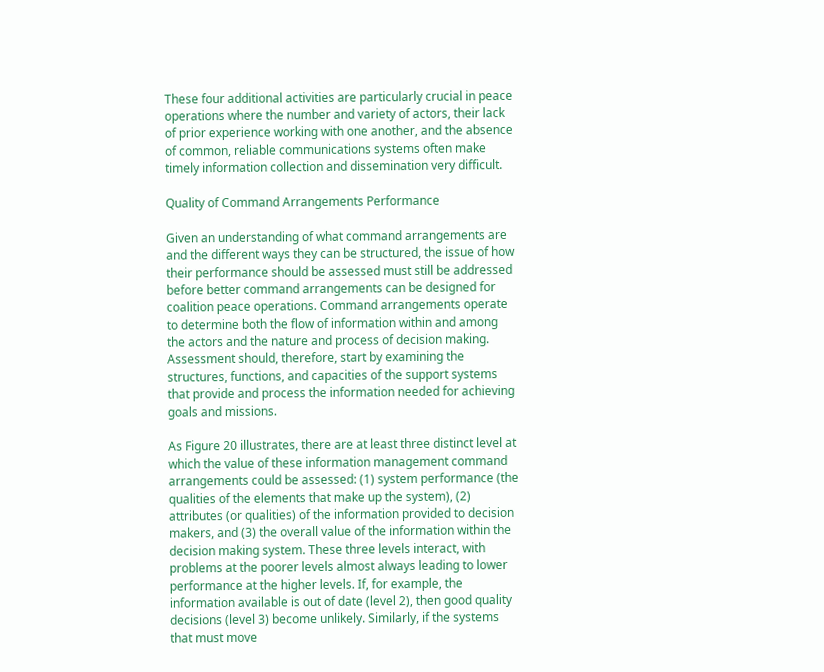These four additional activities are particularly crucial in peace operations where the number and variety of actors, their lack of prior experience working with one another, and the absence of common, reliable communications systems often make timely information collection and dissemination very difficult.

Quality of Command Arrangements Performance

Given an understanding of what command arrangements are and the different ways they can be structured, the issue of how their performance should be assessed must still be addressed before better command arrangements can be designed for coalition peace operations. Command arrangements operate to determine both the flow of information within and among the actors and the nature and process of decision making. Assessment should, therefore, start by examining the structures, functions, and capacities of the support systems that provide and process the information needed for achieving goals and missions.

As Figure 20 illustrates, there are at least three distinct level at which the value of these information management command arrangements could be assessed: (1) system performance (the qualities of the elements that make up the system), (2) attributes (or qualities) of the information provided to decision makers, and (3) the overall value of the information within the decision making system. These three levels interact, with problems at the poorer levels almost always leading to lower performance at the higher levels. If, for example, the information available is out of date (level 2), then good quality decisions (level 3) become unlikely. Similarly, if the systems that must move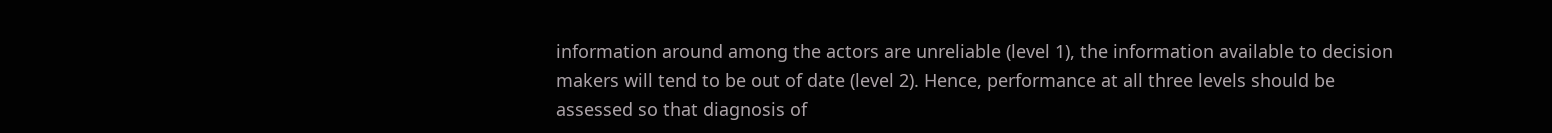information around among the actors are unreliable (level 1), the information available to decision makers will tend to be out of date (level 2). Hence, performance at all three levels should be assessed so that diagnosis of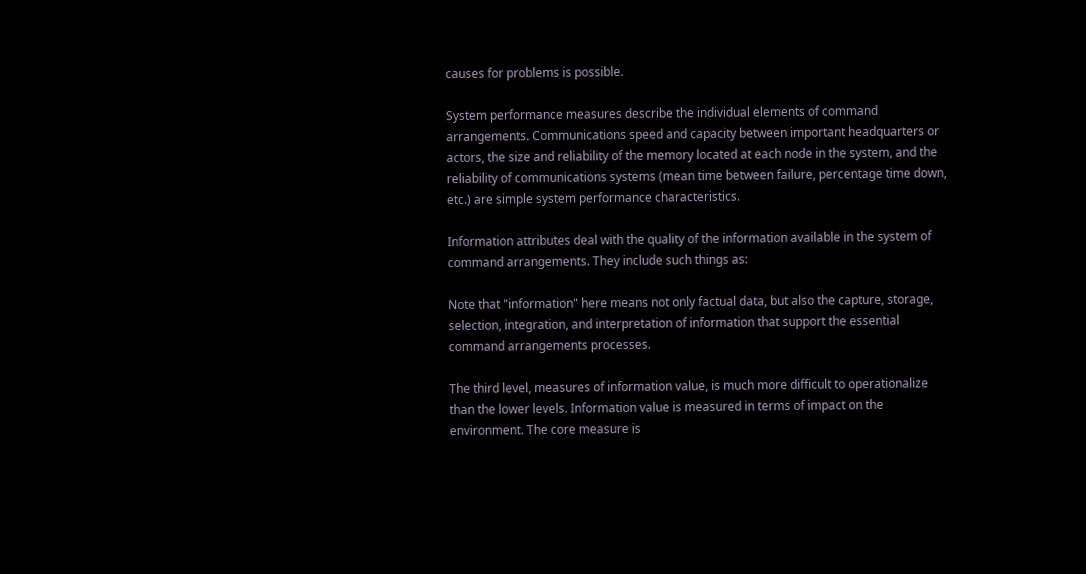causes for problems is possible.

System performance measures describe the individual elements of command arrangements. Communications speed and capacity between important headquarters or actors, the size and reliability of the memory located at each node in the system, and the reliability of communications systems (mean time between failure, percentage time down, etc.) are simple system performance characteristics.

Information attributes deal with the quality of the information available in the system of command arrangements. They include such things as:

Note that "information" here means not only factual data, but also the capture, storage, selection, integration, and interpretation of information that support the essential command arrangements processes.

The third level, measures of information value, is much more difficult to operationalize than the lower levels. Information value is measured in terms of impact on the environment. The core measure is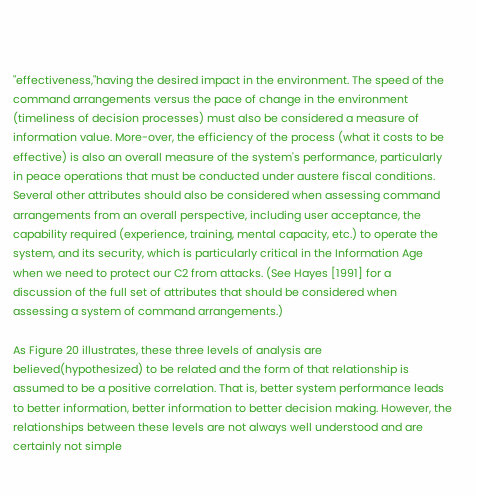"effectiveness,"having the desired impact in the environment. The speed of the command arrangements versus the pace of change in the environment (timeliness of decision processes) must also be considered a measure of information value. More-over, the efficiency of the process (what it costs to be effective) is also an overall measure of the system's performance, particularly in peace operations that must be conducted under austere fiscal conditions. Several other attributes should also be considered when assessing command arrangements from an overall perspective, including user acceptance, the capability required (experience, training, mental capacity, etc.) to operate the system, and its security, which is particularly critical in the Information Age when we need to protect our C2 from attacks. (See Hayes [1991] for a discussion of the full set of attributes that should be considered when assessing a system of command arrangements.)

As Figure 20 illustrates, these three levels of analysis are believed(hypothesized) to be related and the form of that relationship is assumed to be a positive correlation. That is, better system performance leads to better information, better information to better decision making. However, the relationships between these levels are not always well understood and are certainly not simple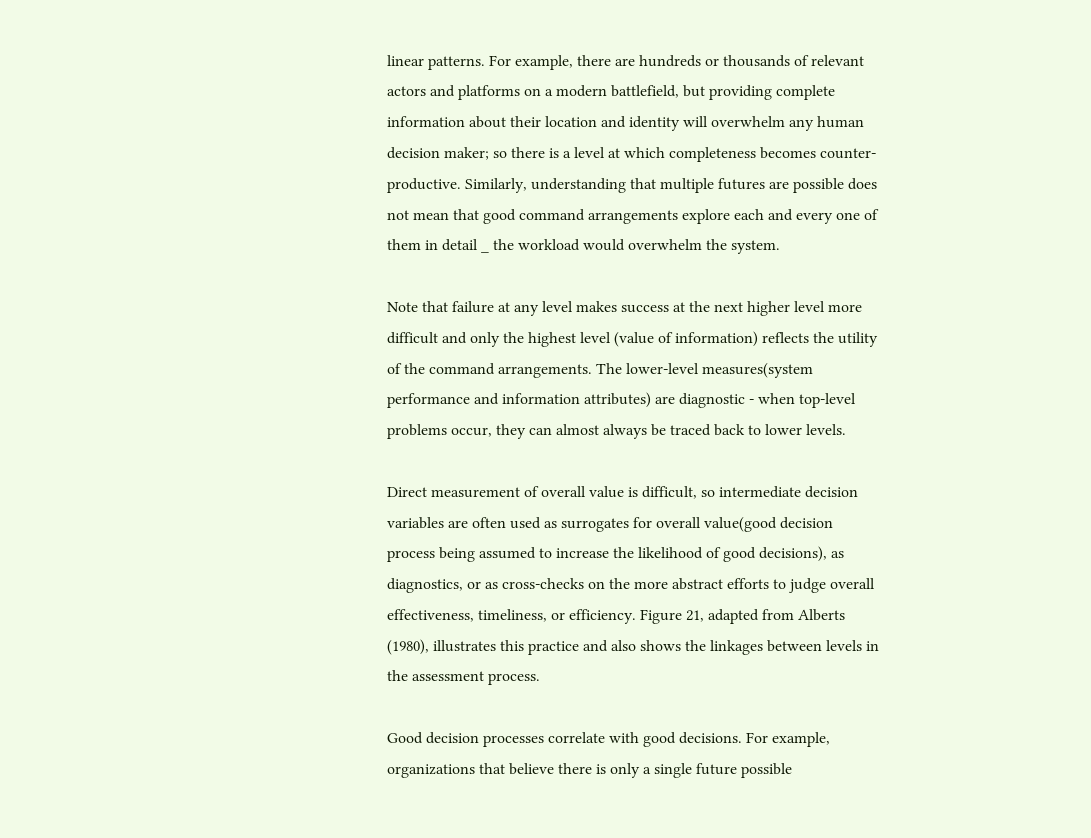linear patterns. For example, there are hundreds or thousands of relevant actors and platforms on a modern battlefield, but providing complete information about their location and identity will overwhelm any human decision maker; so there is a level at which completeness becomes counter-productive. Similarly, understanding that multiple futures are possible does not mean that good command arrangements explore each and every one of them in detail _ the workload would overwhelm the system.

Note that failure at any level makes success at the next higher level more difficult and only the highest level (value of information) reflects the utility of the command arrangements. The lower-level measures(system performance and information attributes) are diagnostic - when top-level problems occur, they can almost always be traced back to lower levels.

Direct measurement of overall value is difficult, so intermediate decision variables are often used as surrogates for overall value(good decision process being assumed to increase the likelihood of good decisions), as diagnostics, or as cross-checks on the more abstract efforts to judge overall effectiveness, timeliness, or efficiency. Figure 21, adapted from Alberts (1980), illustrates this practice and also shows the linkages between levels in the assessment process.

Good decision processes correlate with good decisions. For example, organizations that believe there is only a single future possible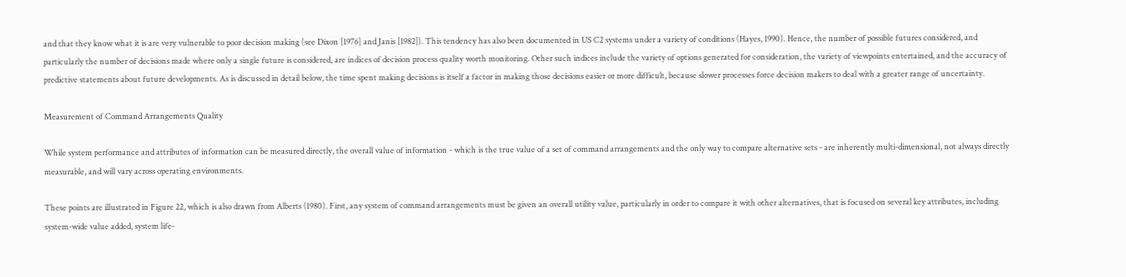and that they know what it is are very vulnerable to poor decision making (see Dixon [1976] and Janis [1982]). This tendency has also been documented in US C2 systems under a variety of conditions (Hayes, 1990). Hence, the number of possible futures considered, and particularly the number of decisions made where only a single future is considered, are indices of decision process quality worth monitoring. Other such indices include the variety of options generated for consideration, the variety of viewpoints entertained, and the accuracy of predictive statements about future developments. As is discussed in detail below, the time spent making decisions is itself a factor in making those decisions easier or more difficult, because slower processes force decision makers to deal with a greater range of uncertainty.

Measurement of Command Arrangements Quality

While system performance and attributes of information can be measured directly, the overall value of information - which is the true value of a set of command arrangements and the only way to compare alternative sets - are inherently multi-dimensional, not always directly measurable, and will vary across operating environments.

These points are illustrated in Figure 22, which is also drawn from Alberts (1980). First, any system of command arrangements must be given an overall utility value, particularly in order to compare it with other alternatives, that is focused on several key attributes, including system-wide value added, system life-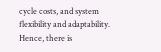cycle costs, and system flexibility and adaptability. Hence, there is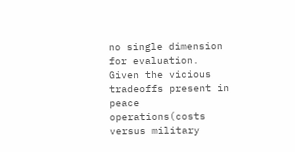no single dimension for evaluation. Given the vicious tradeoffs present in peace operations(costs versus military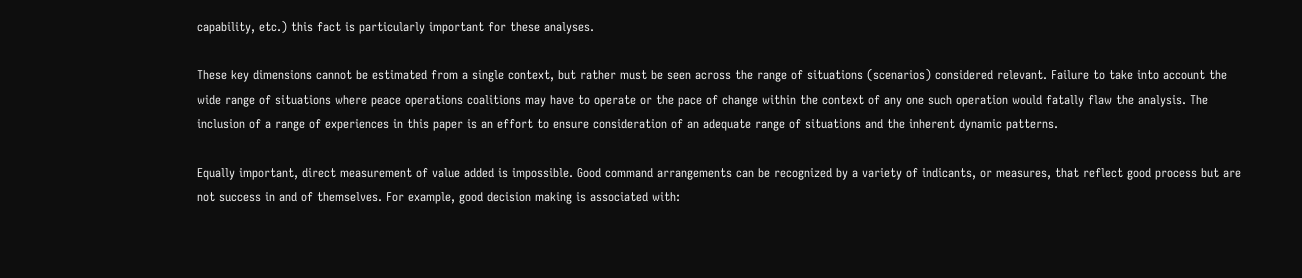capability, etc.) this fact is particularly important for these analyses.

These key dimensions cannot be estimated from a single context, but rather must be seen across the range of situations (scenarios) considered relevant. Failure to take into account the wide range of situations where peace operations coalitions may have to operate or the pace of change within the context of any one such operation would fatally flaw the analysis. The inclusion of a range of experiences in this paper is an effort to ensure consideration of an adequate range of situations and the inherent dynamic patterns.

Equally important, direct measurement of value added is impossible. Good command arrangements can be recognized by a variety of indicants, or measures, that reflect good process but are not success in and of themselves. For example, good decision making is associated with: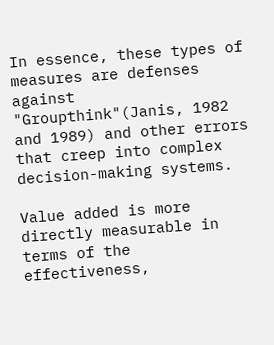In essence, these types of measures are defenses against "Groupthink"(Janis, 1982 and 1989) and other errors that creep into complex decision-making systems.

Value added is more directly measurable in terms of the effectiveness,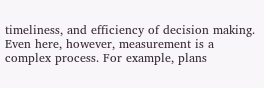timeliness, and efficiency of decision making. Even here, however, measurement is a complex process. For example, plans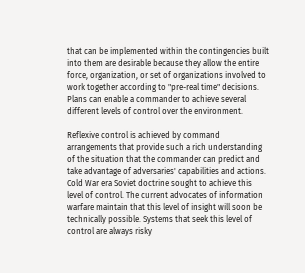that can be implemented within the contingencies built into them are desirable because they allow the entire force, organization, or set of organizations involved to work together according to "pre-real time" decisions. Plans can enable a commander to achieve several different levels of control over the environment.

Reflexive control is achieved by command arrangements that provide such a rich understanding of the situation that the commander can predict and take advantage of adversaries' capabilities and actions. Cold War era Soviet doctrine sought to achieve this level of control. The current advocates of information warfare maintain that this level of insight will soon be technically possible. Systems that seek this level of control are always risky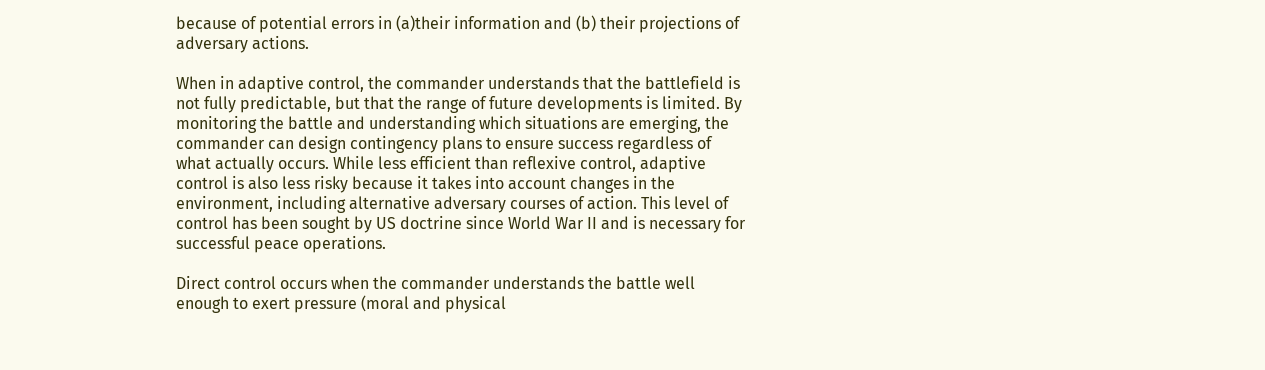because of potential errors in (a)their information and (b) their projections of adversary actions.

When in adaptive control, the commander understands that the battlefield is not fully predictable, but that the range of future developments is limited. By monitoring the battle and understanding which situations are emerging, the commander can design contingency plans to ensure success regardless of what actually occurs. While less efficient than reflexive control, adaptive control is also less risky because it takes into account changes in the environment, including alternative adversary courses of action. This level of control has been sought by US doctrine since World War II and is necessary for successful peace operations.

Direct control occurs when the commander understands the battle well enough to exert pressure (moral and physical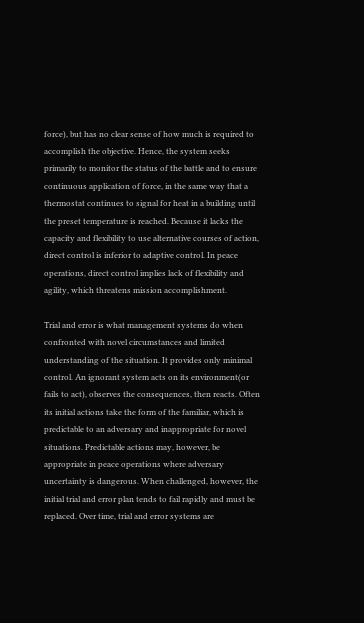force), but has no clear sense of how much is required to accomplish the objective. Hence, the system seeks primarily to monitor the status of the battle and to ensure continuous application of force, in the same way that a thermostat continues to signal for heat in a building until the preset temperature is reached. Because it lacks the capacity and flexibility to use alternative courses of action, direct control is inferior to adaptive control. In peace operations, direct control implies lack of flexibility and agility, which threatens mission accomplishment.

Trial and error is what management systems do when confronted with novel circumstances and limited understanding of the situation. It provides only minimal control. An ignorant system acts on its environment(or fails to act), observes the consequences, then reacts. Often its initial actions take the form of the familiar, which is predictable to an adversary and inappropriate for novel situations. Predictable actions may, however, be appropriate in peace operations where adversary uncertainty is dangerous. When challenged, however, the initial trial and error plan tends to fail rapidly and must be replaced. Over time, trial and error systems are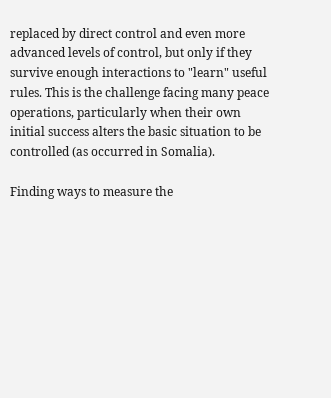replaced by direct control and even more advanced levels of control, but only if they survive enough interactions to "learn" useful rules. This is the challenge facing many peace operations, particularly when their own initial success alters the basic situation to be controlled (as occurred in Somalia).

Finding ways to measure the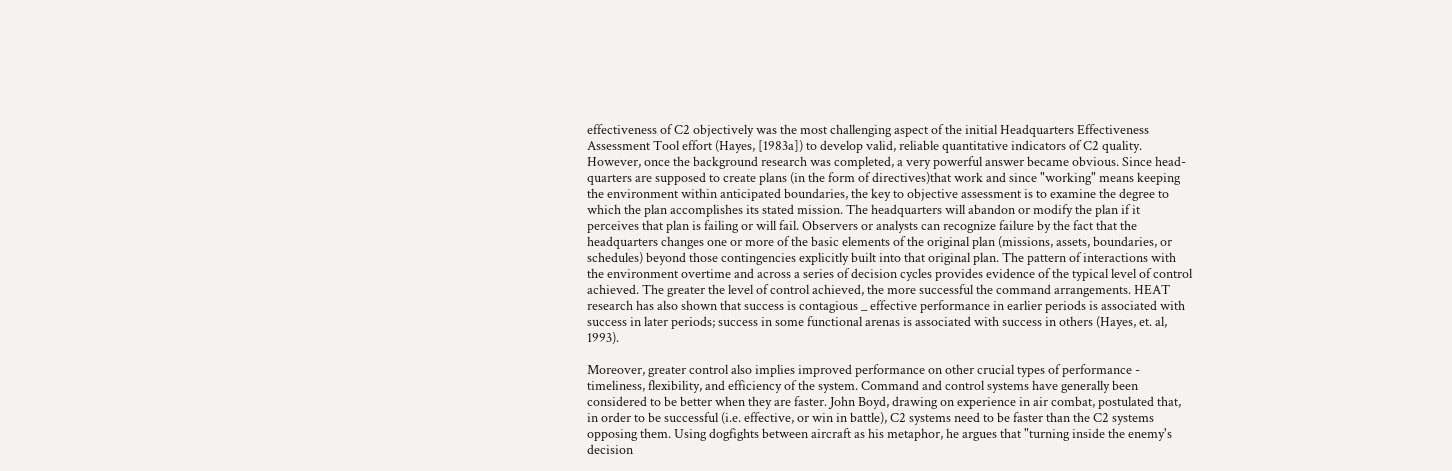effectiveness of C2 objectively was the most challenging aspect of the initial Headquarters Effectiveness Assessment Tool effort (Hayes, [1983a]) to develop valid, reliable quantitative indicators of C2 quality. However, once the background research was completed, a very powerful answer became obvious. Since head-quarters are supposed to create plans (in the form of directives)that work and since "working" means keeping the environment within anticipated boundaries, the key to objective assessment is to examine the degree to which the plan accomplishes its stated mission. The headquarters will abandon or modify the plan if it perceives that plan is failing or will fail. Observers or analysts can recognize failure by the fact that the headquarters changes one or more of the basic elements of the original plan (missions, assets, boundaries, or schedules) beyond those contingencies explicitly built into that original plan. The pattern of interactions with the environment overtime and across a series of decision cycles provides evidence of the typical level of control achieved. The greater the level of control achieved, the more successful the command arrangements. HEAT research has also shown that success is contagious _ effective performance in earlier periods is associated with success in later periods; success in some functional arenas is associated with success in others (Hayes, et. al, 1993).

Moreover, greater control also implies improved performance on other crucial types of performance - timeliness, flexibility, and efficiency of the system. Command and control systems have generally been considered to be better when they are faster. John Boyd, drawing on experience in air combat, postulated that, in order to be successful (i.e. effective, or win in battle), C2 systems need to be faster than the C2 systems opposing them. Using dogfights between aircraft as his metaphor, he argues that "turning inside the enemy's decision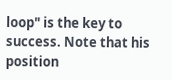loop" is the key to success. Note that his position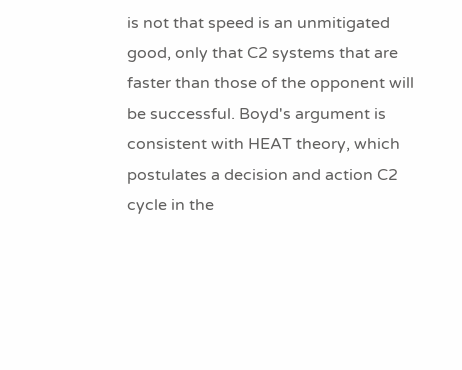is not that speed is an unmitigated good, only that C2 systems that are faster than those of the opponent will be successful. Boyd's argument is consistent with HEAT theory, which postulates a decision and action C2 cycle in the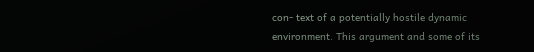con- text of a potentially hostile dynamic environment. This argument and some of its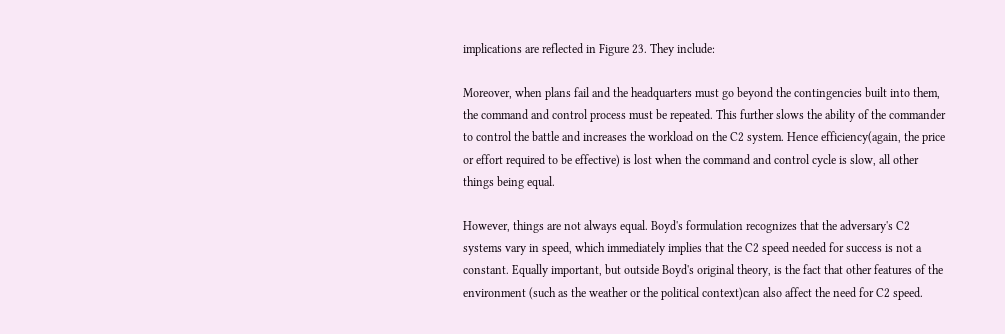implications are reflected in Figure 23. They include:

Moreover, when plans fail and the headquarters must go beyond the contingencies built into them, the command and control process must be repeated. This further slows the ability of the commander to control the battle and increases the workload on the C2 system. Hence efficiency(again, the price or effort required to be effective) is lost when the command and control cycle is slow, all other things being equal.

However, things are not always equal. Boyd's formulation recognizes that the adversary's C2 systems vary in speed, which immediately implies that the C2 speed needed for success is not a constant. Equally important, but outside Boyd's original theory, is the fact that other features of the environment (such as the weather or the political context)can also affect the need for C2 speed.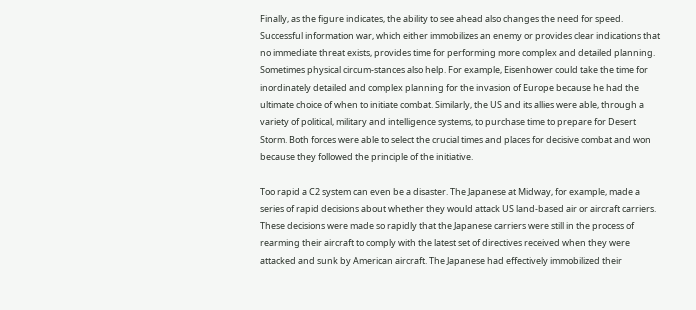Finally, as the figure indicates, the ability to see ahead also changes the need for speed. Successful information war, which either immobilizes an enemy or provides clear indications that no immediate threat exists, provides time for performing more complex and detailed planning. Sometimes physical circum-stances also help. For example, Eisenhower could take the time for inordinately detailed and complex planning for the invasion of Europe because he had the ultimate choice of when to initiate combat. Similarly, the US and its allies were able, through a variety of political, military and intelligence systems, to purchase time to prepare for Desert Storm. Both forces were able to select the crucial times and places for decisive combat and won because they followed the principle of the initiative.

Too rapid a C2 system can even be a disaster. The Japanese at Midway, for example, made a series of rapid decisions about whether they would attack US land-based air or aircraft carriers. These decisions were made so rapidly that the Japanese carriers were still in the process of rearming their aircraft to comply with the latest set of directives received when they were attacked and sunk by American aircraft. The Japanese had effectively immobilized their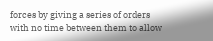forces by giving a series of orders with no time between them to allow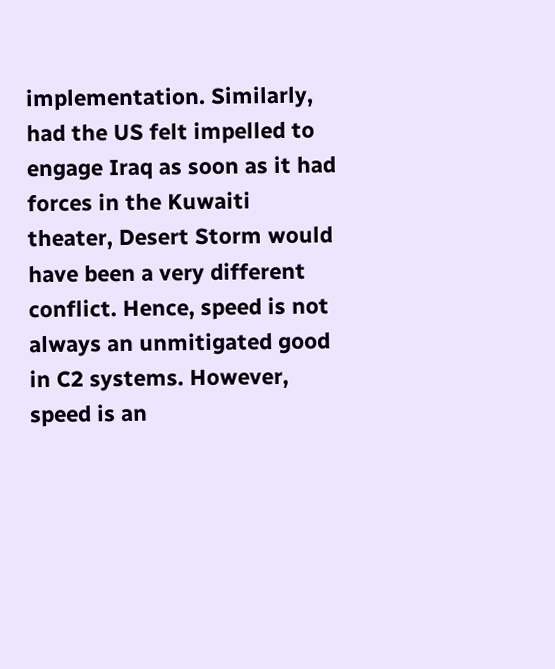implementation. Similarly, had the US felt impelled to engage Iraq as soon as it had forces in the Kuwaiti theater, Desert Storm would have been a very different conflict. Hence, speed is not always an unmitigated good in C2 systems. However, speed is an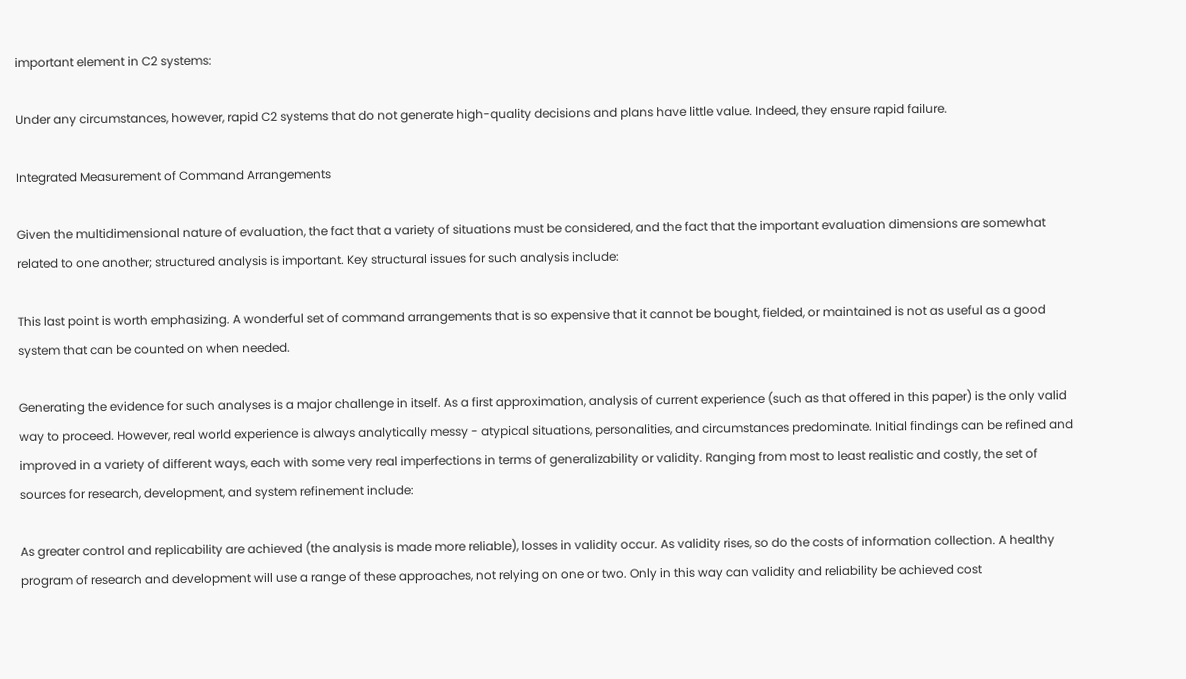important element in C2 systems:

Under any circumstances, however, rapid C2 systems that do not generate high-quality decisions and plans have little value. Indeed, they ensure rapid failure.

Integrated Measurement of Command Arrangements

Given the multidimensional nature of evaluation, the fact that a variety of situations must be considered, and the fact that the important evaluation dimensions are somewhat related to one another; structured analysis is important. Key structural issues for such analysis include:

This last point is worth emphasizing. A wonderful set of command arrangements that is so expensive that it cannot be bought, fielded, or maintained is not as useful as a good system that can be counted on when needed.

Generating the evidence for such analyses is a major challenge in itself. As a first approximation, analysis of current experience (such as that offered in this paper) is the only valid way to proceed. However, real world experience is always analytically messy - atypical situations, personalities, and circumstances predominate. Initial findings can be refined and improved in a variety of different ways, each with some very real imperfections in terms of generalizability or validity. Ranging from most to least realistic and costly, the set of sources for research, development, and system refinement include:

As greater control and replicability are achieved (the analysis is made more reliable), losses in validity occur. As validity rises, so do the costs of information collection. A healthy program of research and development will use a range of these approaches, not relying on one or two. Only in this way can validity and reliability be achieved cost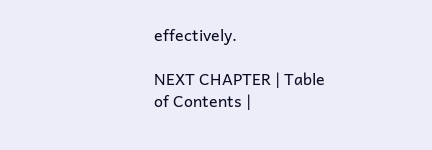effectively.

NEXT CHAPTER | Table of Contents |